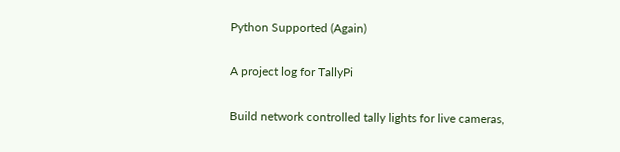Python Supported (Again)

A project log for TallyPi

Build network controlled tally lights for live cameras,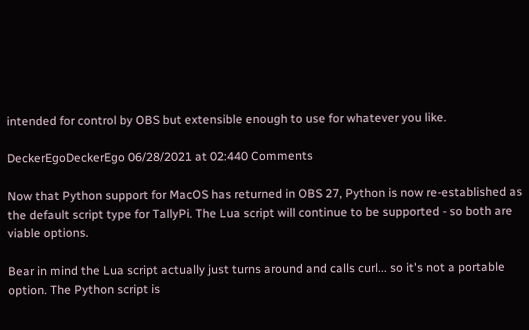intended for control by OBS but extensible enough to use for whatever you like.

DeckerEgoDeckerEgo 06/28/2021 at 02:440 Comments

Now that Python support for MacOS has returned in OBS 27, Python is now re-established as the default script type for TallyPi. The Lua script will continue to be supported - so both are viable options.

Bear in mind the Lua script actually just turns around and calls curl... so it's not a portable option. The Python script is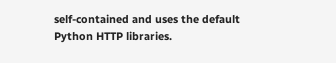self-contained and uses the default Python HTTP libraries.